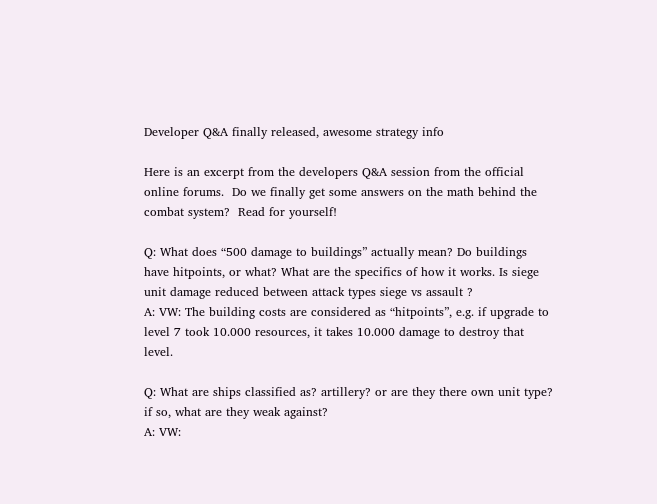Developer Q&A finally released, awesome strategy info

Here is an excerpt from the developers Q&A session from the official online forums.  Do we finally get some answers on the math behind the combat system?  Read for yourself!

Q: What does “500 damage to buildings” actually mean? Do buildings have hitpoints, or what? What are the specifics of how it works. Is siege unit damage reduced between attack types siege vs assault ?
A: VW: The building costs are considered as “hitpoints”, e.g. if upgrade to level 7 took 10.000 resources, it takes 10.000 damage to destroy that level.

Q: What are ships classified as? artillery? or are they there own unit type? if so, what are they weak against?
A: VW: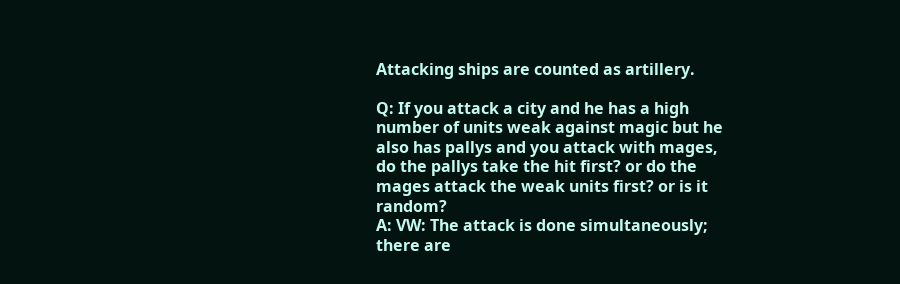Attacking ships are counted as artillery.

Q: If you attack a city and he has a high number of units weak against magic but he also has pallys and you attack with mages, do the pallys take the hit first? or do the mages attack the weak units first? or is it random?
A: VW: The attack is done simultaneously; there are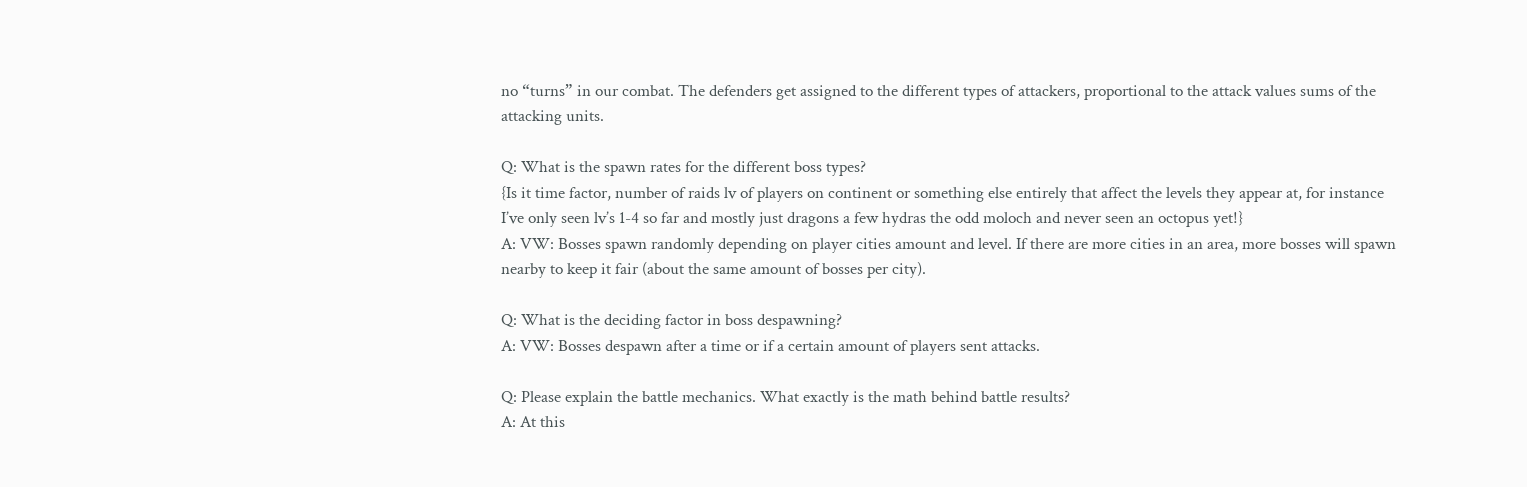no “turns” in our combat. The defenders get assigned to the different types of attackers, proportional to the attack values sums of the attacking units.

Q: What is the spawn rates for the different boss types?
{Is it time factor, number of raids lv of players on continent or something else entirely that affect the levels they appear at, for instance I’ve only seen lv’s 1-4 so far and mostly just dragons a few hydras the odd moloch and never seen an octopus yet!}
A: VW: Bosses spawn randomly depending on player cities amount and level. If there are more cities in an area, more bosses will spawn nearby to keep it fair (about the same amount of bosses per city).

Q: What is the deciding factor in boss despawning?
A: VW: Bosses despawn after a time or if a certain amount of players sent attacks.

Q: Please explain the battle mechanics. What exactly is the math behind battle results?
A: At this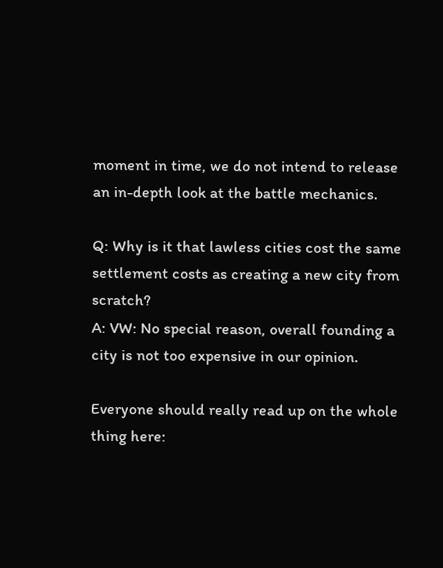moment in time, we do not intend to release an in-depth look at the battle mechanics.

Q: Why is it that lawless cities cost the same settlement costs as creating a new city from scratch?
A: VW: No special reason, overall founding a city is not too expensive in our opinion.

Everyone should really read up on the whole thing here: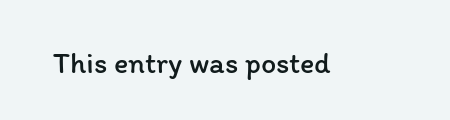This entry was posted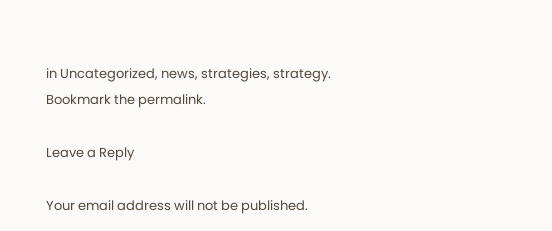in Uncategorized, news, strategies, strategy. Bookmark the permalink.

Leave a Reply

Your email address will not be published.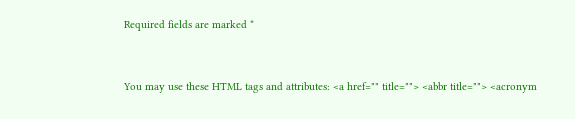Required fields are marked *


You may use these HTML tags and attributes: <a href="" title=""> <abbr title=""> <acronym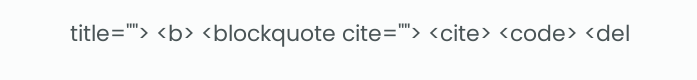title=""> <b> <blockquote cite=""> <cite> <code> <del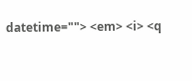datetime=""> <em> <i> <q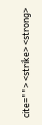cite=""> <strike> <strong>